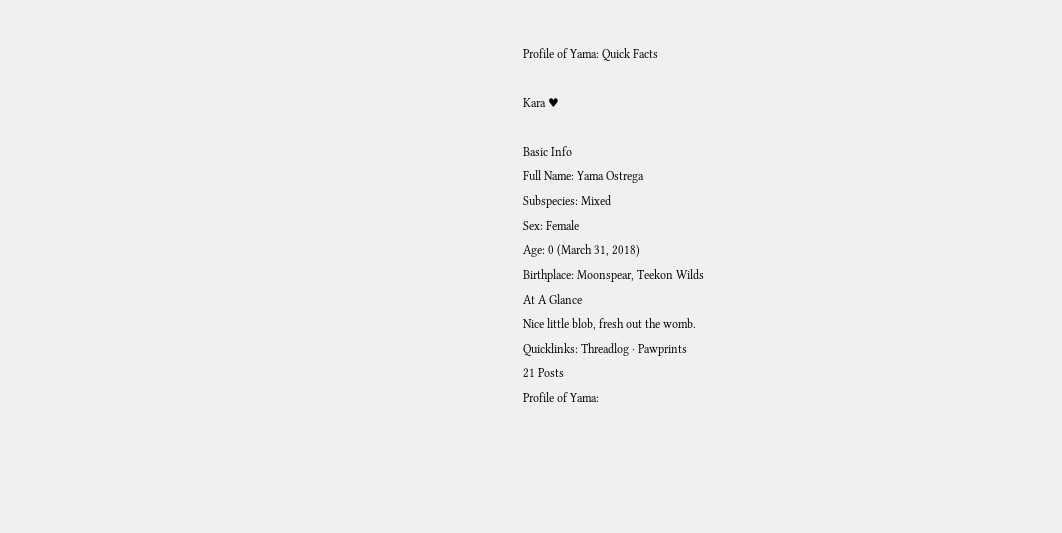Profile of Yama: Quick Facts

Kara ♥

Basic Info
Full Name: Yama Ostrega
Subspecies: Mixed
Sex: Female
Age: 0 (March 31, 2018)
Birthplace: Moonspear, Teekon Wilds
At A Glance
Nice little blob, fresh out the womb.
Quicklinks: Threadlog · Pawprints
21 Posts
Profile of Yama: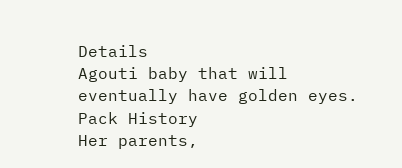Details
Agouti baby that will eventually have golden eyes.
Pack History
Her parents,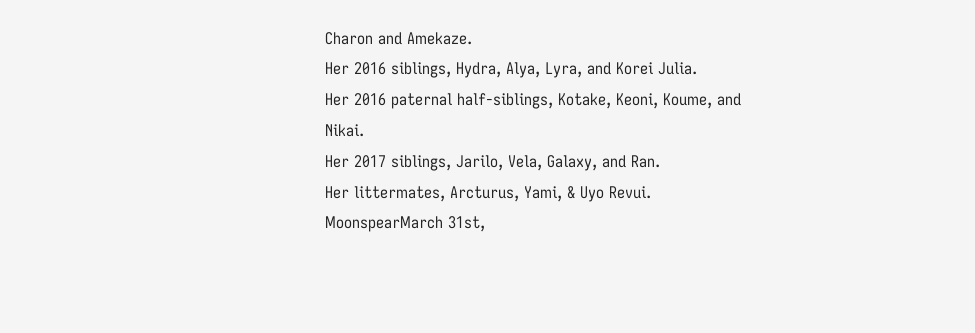Charon and Amekaze.
Her 2016 siblings, Hydra, Alya, Lyra, and Korei Julia.
Her 2016 paternal half-siblings, Kotake, Keoni, Koume, and Nikai.
Her 2017 siblings, Jarilo, Vela, Galaxy, and Ran.
Her littermates, Arcturus, Yami, & Uyo Revui.
MoonspearMarch 31st,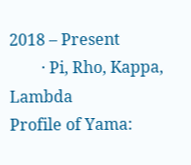2018 – Present
        · Pi, Rho, Kappa, Lambda
Profile of Yama: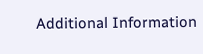Additional Information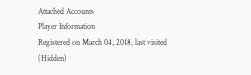Attached Accounts
Player Information
Registered on March 04, 2018, last visited (Hidden)